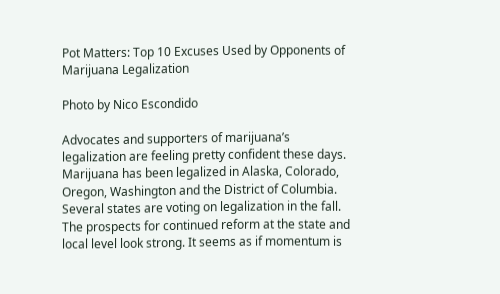Pot Matters: Top 10 Excuses Used by Opponents of Marijuana Legalization

Photo by Nico Escondido

Advocates and supporters of marijuana’s legalization are feeling pretty confident these days. Marijuana has been legalized in Alaska, Colorado, Oregon, Washington and the District of Columbia. Several states are voting on legalization in the fall. The prospects for continued reform at the state and local level look strong. It seems as if momentum is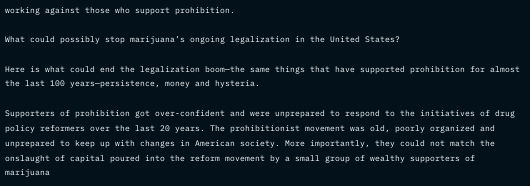working against those who support prohibition.

What could possibly stop marijuana’s ongoing legalization in the United States?

Here is what could end the legalization boom—the same things that have supported prohibition for almost the last 100 years—persistence, money and hysteria.

Supporters of prohibition got over-confident and were unprepared to respond to the initiatives of drug policy reformers over the last 20 years. The prohibitionist movement was old, poorly organized and unprepared to keep up with changes in American society. More importantly, they could not match the onslaught of capital poured into the reform movement by a small group of wealthy supporters of marijuana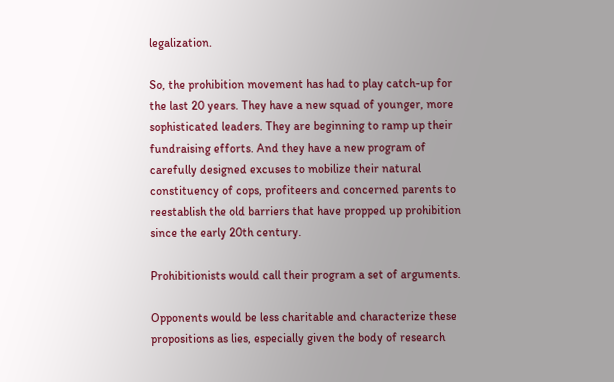legalization.

So, the prohibition movement has had to play catch-up for the last 20 years. They have a new squad of younger, more sophisticated leaders. They are beginning to ramp up their fundraising efforts. And they have a new program of carefully designed excuses to mobilize their natural constituency of cops, profiteers and concerned parents to reestablish the old barriers that have propped up prohibition since the early 20th century.

Prohibitionists would call their program a set of arguments.

Opponents would be less charitable and characterize these propositions as lies, especially given the body of research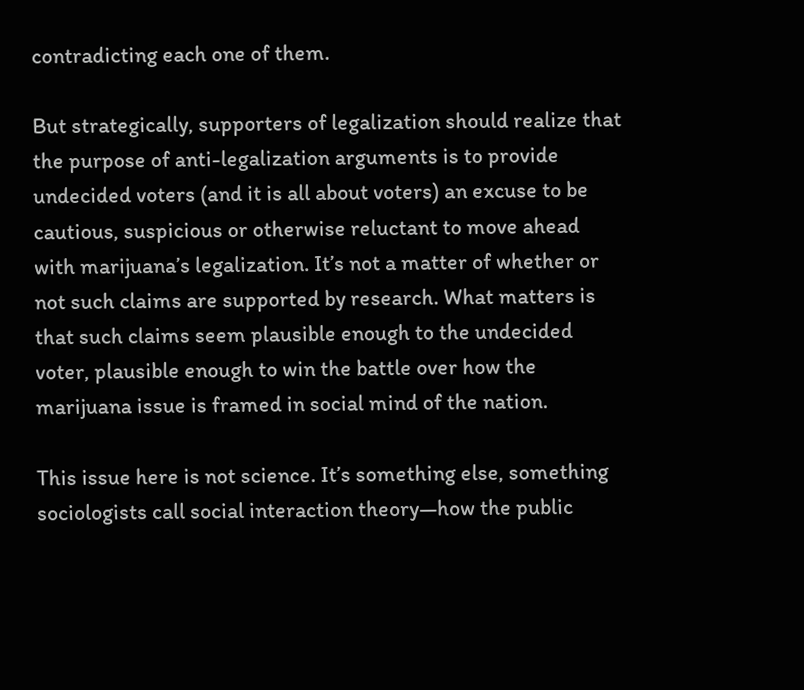contradicting each one of them.

But strategically, supporters of legalization should realize that the purpose of anti-legalization arguments is to provide undecided voters (and it is all about voters) an excuse to be cautious, suspicious or otherwise reluctant to move ahead with marijuana’s legalization. It’s not a matter of whether or not such claims are supported by research. What matters is that such claims seem plausible enough to the undecided voter, plausible enough to win the battle over how the marijuana issue is framed in social mind of the nation.

This issue here is not science. It’s something else, something sociologists call social interaction theory—how the public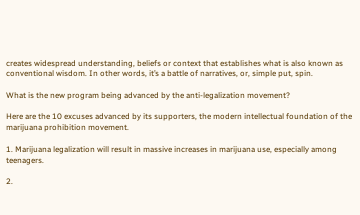creates widespread understanding, beliefs or context that establishes what is also known as conventional wisdom. In other words, it’s a battle of narratives, or, simple put, spin.

What is the new program being advanced by the anti-legalization movement?

Here are the 10 excuses advanced by its supporters, the modern intellectual foundation of the marijuana prohibition movement.

1. Marijuana legalization will result in massive increases in marijuana use, especially among teenagers.

2.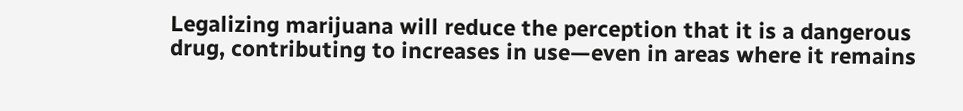Legalizing marijuana will reduce the perception that it is a dangerous drug, contributing to increases in use—even in areas where it remains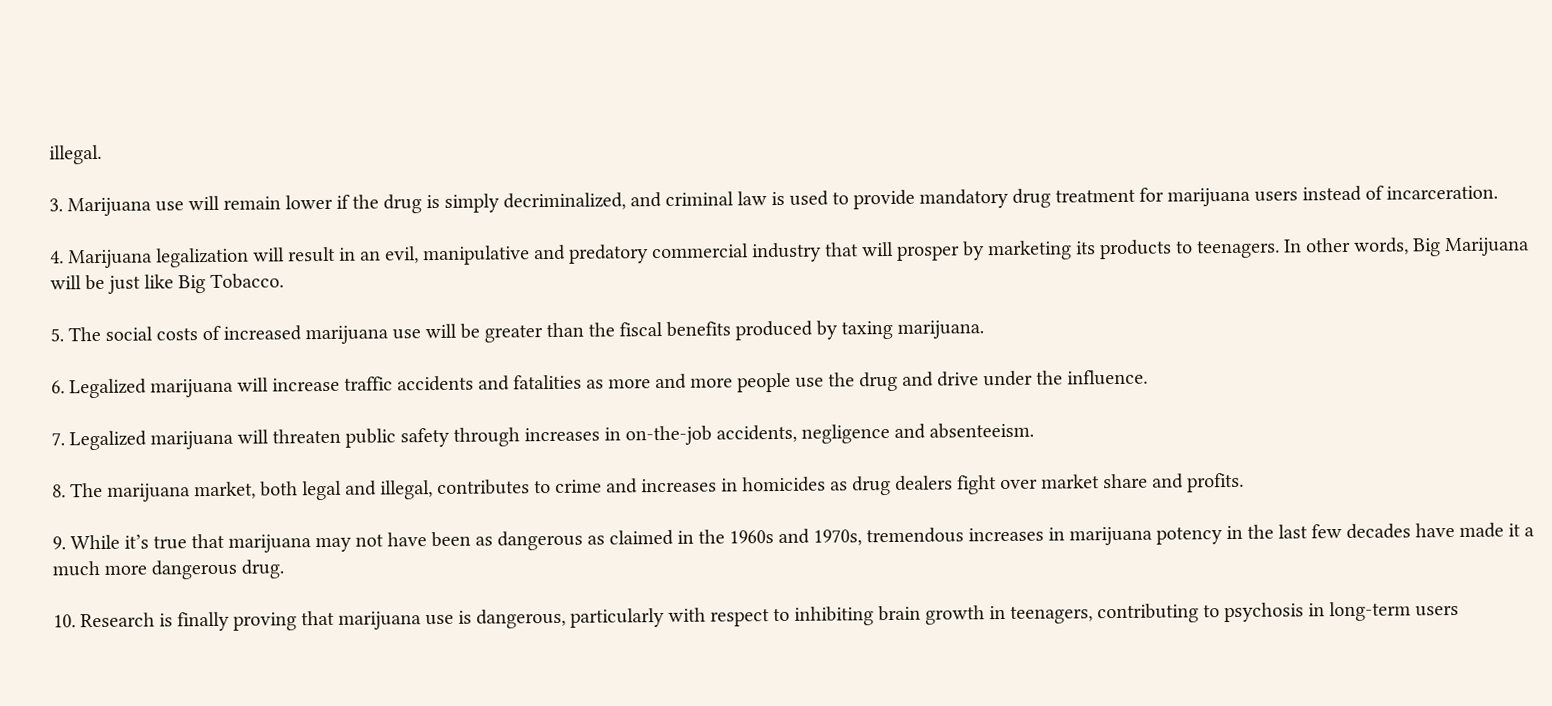illegal.

3. Marijuana use will remain lower if the drug is simply decriminalized, and criminal law is used to provide mandatory drug treatment for marijuana users instead of incarceration.

4. Marijuana legalization will result in an evil, manipulative and predatory commercial industry that will prosper by marketing its products to teenagers. In other words, Big Marijuana will be just like Big Tobacco.

5. The social costs of increased marijuana use will be greater than the fiscal benefits produced by taxing marijuana.

6. Legalized marijuana will increase traffic accidents and fatalities as more and more people use the drug and drive under the influence.

7. Legalized marijuana will threaten public safety through increases in on-the-job accidents, negligence and absenteeism.

8. The marijuana market, both legal and illegal, contributes to crime and increases in homicides as drug dealers fight over market share and profits.

9. While it’s true that marijuana may not have been as dangerous as claimed in the 1960s and 1970s, tremendous increases in marijuana potency in the last few decades have made it a much more dangerous drug.

10. Research is finally proving that marijuana use is dangerous, particularly with respect to inhibiting brain growth in teenagers, contributing to psychosis in long-term users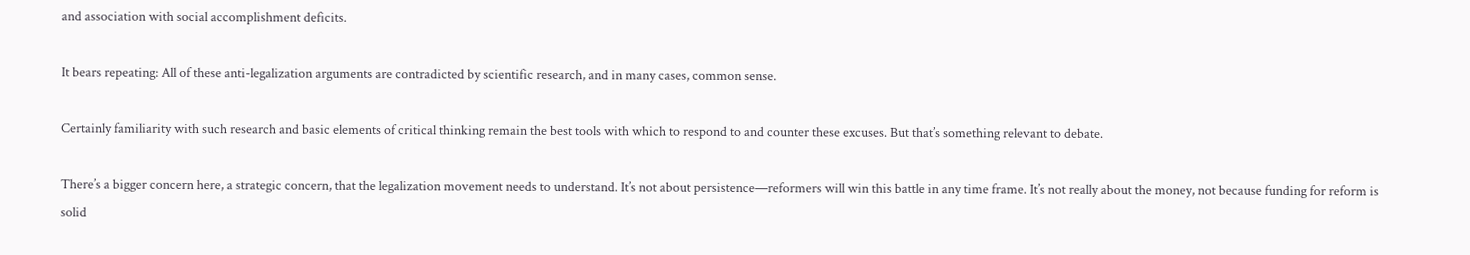and association with social accomplishment deficits.

It bears repeating: All of these anti-legalization arguments are contradicted by scientific research, and in many cases, common sense.

Certainly familiarity with such research and basic elements of critical thinking remain the best tools with which to respond to and counter these excuses. But that’s something relevant to debate.

There’s a bigger concern here, a strategic concern, that the legalization movement needs to understand. It’s not about persistence—reformers will win this battle in any time frame. It’s not really about the money, not because funding for reform is solid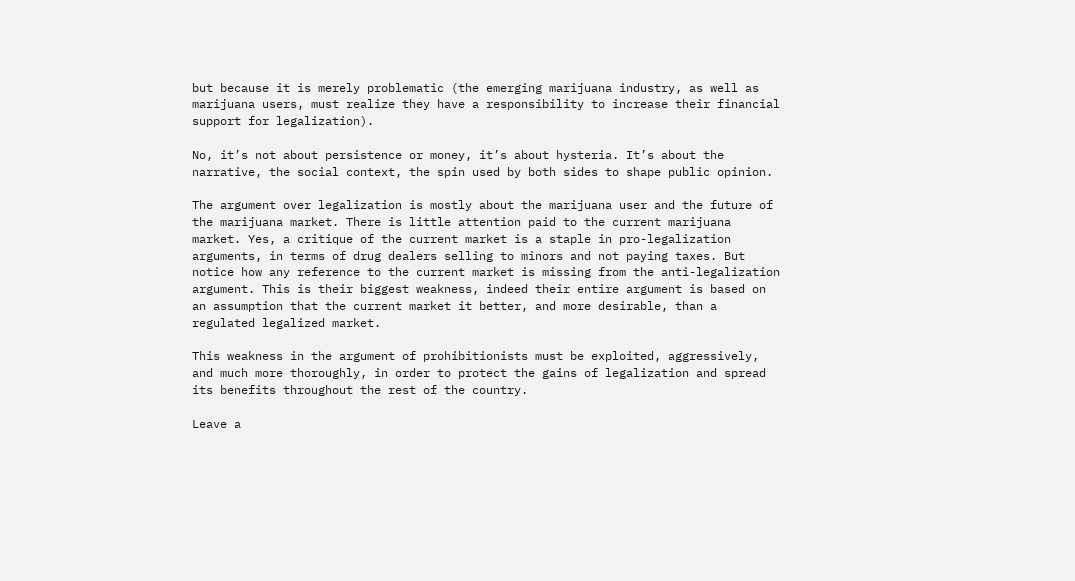but because it is merely problematic (the emerging marijuana industry, as well as marijuana users, must realize they have a responsibility to increase their financial support for legalization).

No, it’s not about persistence or money, it’s about hysteria. It’s about the narrative, the social context, the spin used by both sides to shape public opinion.

The argument over legalization is mostly about the marijuana user and the future of the marijuana market. There is little attention paid to the current marijuana market. Yes, a critique of the current market is a staple in pro-legalization arguments, in terms of drug dealers selling to minors and not paying taxes. But notice how any reference to the current market is missing from the anti-legalization argument. This is their biggest weakness, indeed their entire argument is based on an assumption that the current market it better, and more desirable, than a regulated legalized market.

This weakness in the argument of prohibitionists must be exploited, aggressively, and much more thoroughly, in order to protect the gains of legalization and spread its benefits throughout the rest of the country.

Leave a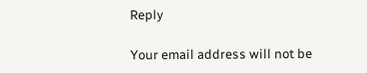Reply

Your email address will not be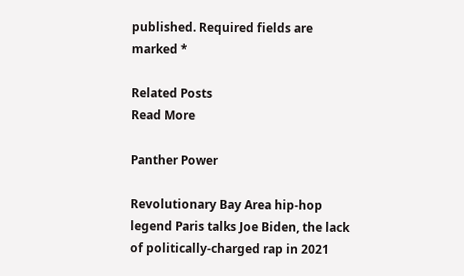published. Required fields are marked *

Related Posts
Read More

Panther Power

Revolutionary Bay Area hip-hop legend Paris talks Joe Biden, the lack of politically-charged rap in 2021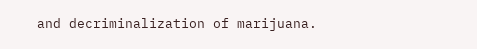and decriminalization of marijuana.